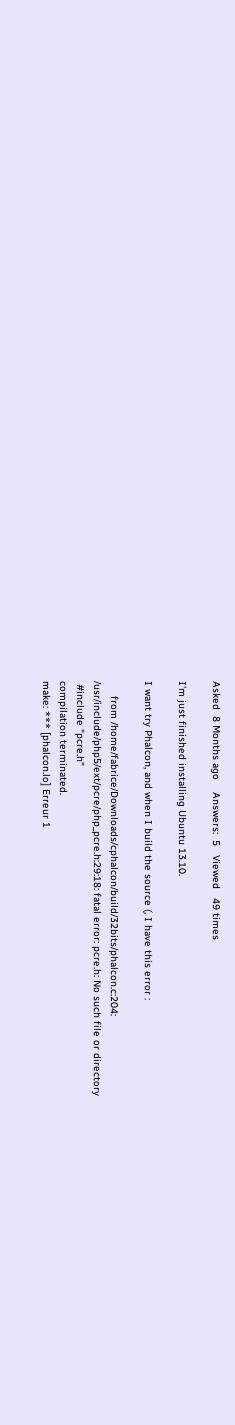Asked  8 Months ago    Answers:  5   Viewed   49 times

I'm just finished installing Ubuntu 13.10.

I want try Phalcon, and when I build the source (, I have this error :

     from /home/fabrice/Downloads/cphalcon/build/32bits/phalcon.c:204:
/usr/include/php5/ext/pcre/php_pcre.h:29:18: fatal error: pcre.h: No such file or directory
 #include "pcre.h"
compilation terminated.
make: *** [phalcon.lo] Erreur 1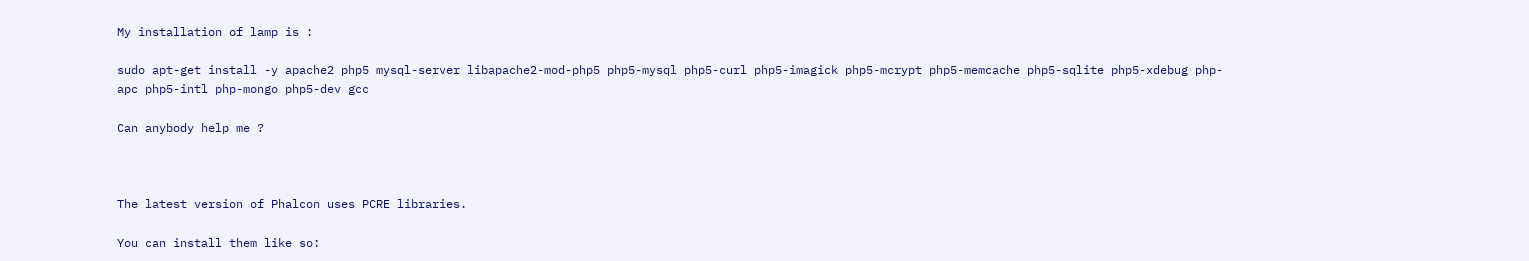My installation of lamp is :

sudo apt-get install -y apache2 php5 mysql-server libapache2-mod-php5 php5-mysql php5-curl php5-imagick php5-mcrypt php5-memcache php5-sqlite php5-xdebug php-apc php5-intl php-mongo php5-dev gcc

Can anybody help me ?



The latest version of Phalcon uses PCRE libraries.

You can install them like so: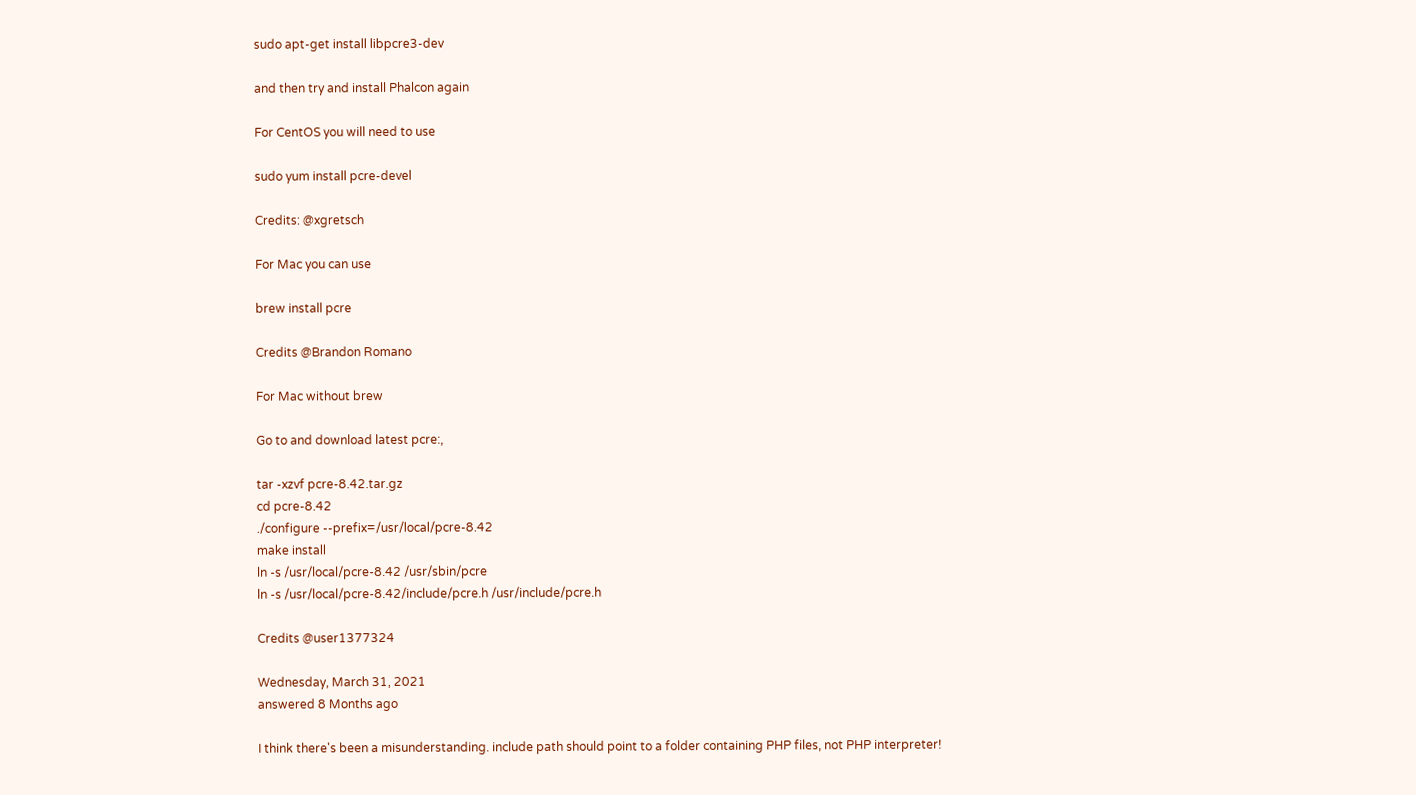sudo apt-get install libpcre3-dev

and then try and install Phalcon again

For CentOS you will need to use

sudo yum install pcre-devel

Credits: @xgretsch

For Mac you can use

brew install pcre

Credits @Brandon Romano

For Mac without brew

Go to and download latest pcre:,

tar -xzvf pcre-8.42.tar.gz
cd pcre-8.42
./configure --prefix=/usr/local/pcre-8.42
make install
ln -s /usr/local/pcre-8.42 /usr/sbin/pcre
ln -s /usr/local/pcre-8.42/include/pcre.h /usr/include/pcre.h

Credits @user1377324

Wednesday, March 31, 2021
answered 8 Months ago

I think there's been a misunderstanding. include path should point to a folder containing PHP files, not PHP interpreter!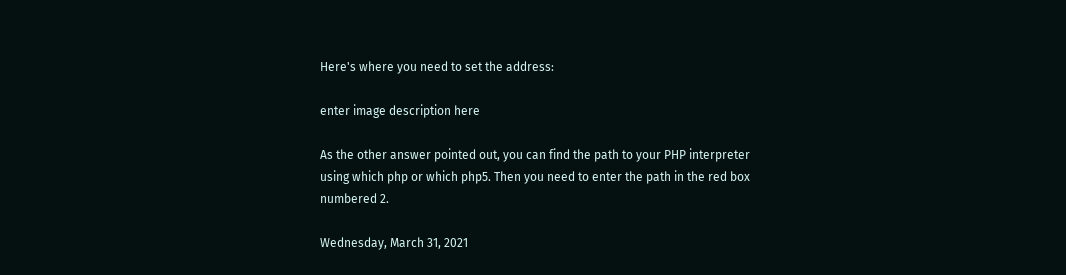Here's where you need to set the address:

enter image description here

As the other answer pointed out, you can find the path to your PHP interpreter using which php or which php5. Then you need to enter the path in the red box numbered 2.

Wednesday, March 31, 2021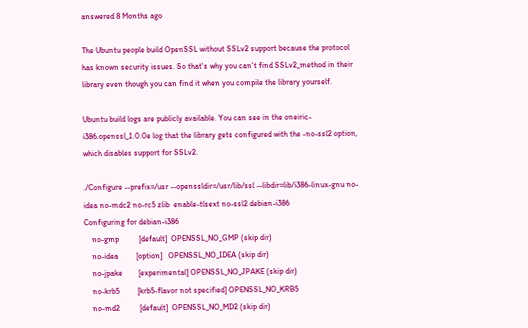answered 8 Months ago

The Ubuntu people build OpenSSL without SSLv2 support because the protocol has known security issues. So that's why you can't find SSLv2_method in their library even though you can find it when you compile the library yourself.

Ubuntu build logs are publicly available. You can see in the oneiric-i386.openssl_1.0.0e log that the library gets configured with the -no-ssl2 option, which disables support for SSLv2.

./Configure --prefix=/usr --openssldir=/usr/lib/ssl --libdir=lib/i386-linux-gnu no-idea no-mdc2 no-rc5 zlib  enable-tlsext no-ssl2 debian-i386
Configuring for debian-i386
    no-gmp          [default]  OPENSSL_NO_GMP (skip dir)
    no-idea         [option]   OPENSSL_NO_IDEA (skip dir)
    no-jpake        [experimental] OPENSSL_NO_JPAKE (skip dir)
    no-krb5         [krb5-flavor not specified] OPENSSL_NO_KRB5
    no-md2          [default]  OPENSSL_NO_MD2 (skip dir)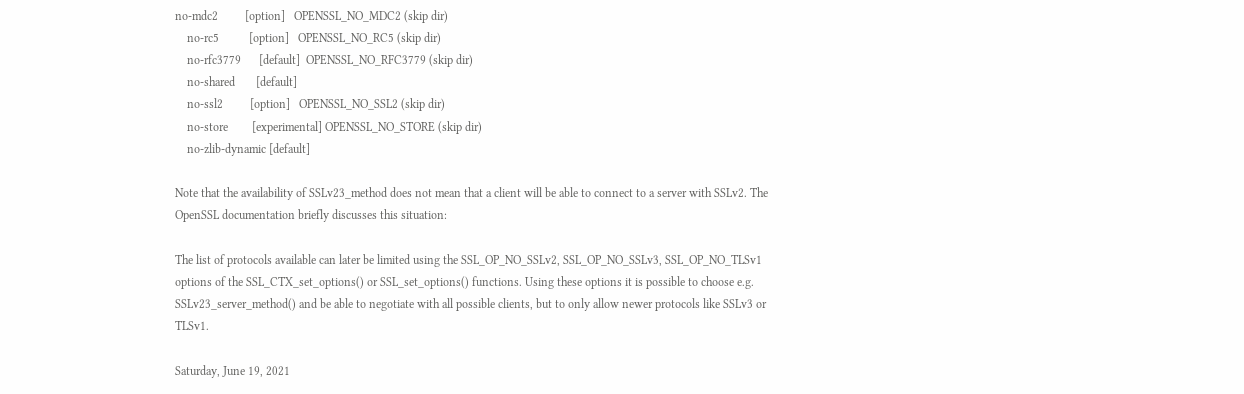no-mdc2         [option]   OPENSSL_NO_MDC2 (skip dir)
    no-rc5          [option]   OPENSSL_NO_RC5 (skip dir)
    no-rfc3779      [default]  OPENSSL_NO_RFC3779 (skip dir)
    no-shared       [default]
    no-ssl2         [option]   OPENSSL_NO_SSL2 (skip dir)
    no-store        [experimental] OPENSSL_NO_STORE (skip dir)
    no-zlib-dynamic [default]

Note that the availability of SSLv23_method does not mean that a client will be able to connect to a server with SSLv2. The OpenSSL documentation briefly discusses this situation:

The list of protocols available can later be limited using the SSL_OP_NO_SSLv2, SSL_OP_NO_SSLv3, SSL_OP_NO_TLSv1 options of the SSL_CTX_set_options() or SSL_set_options() functions. Using these options it is possible to choose e.g. SSLv23_server_method() and be able to negotiate with all possible clients, but to only allow newer protocols like SSLv3 or TLSv1.

Saturday, June 19, 2021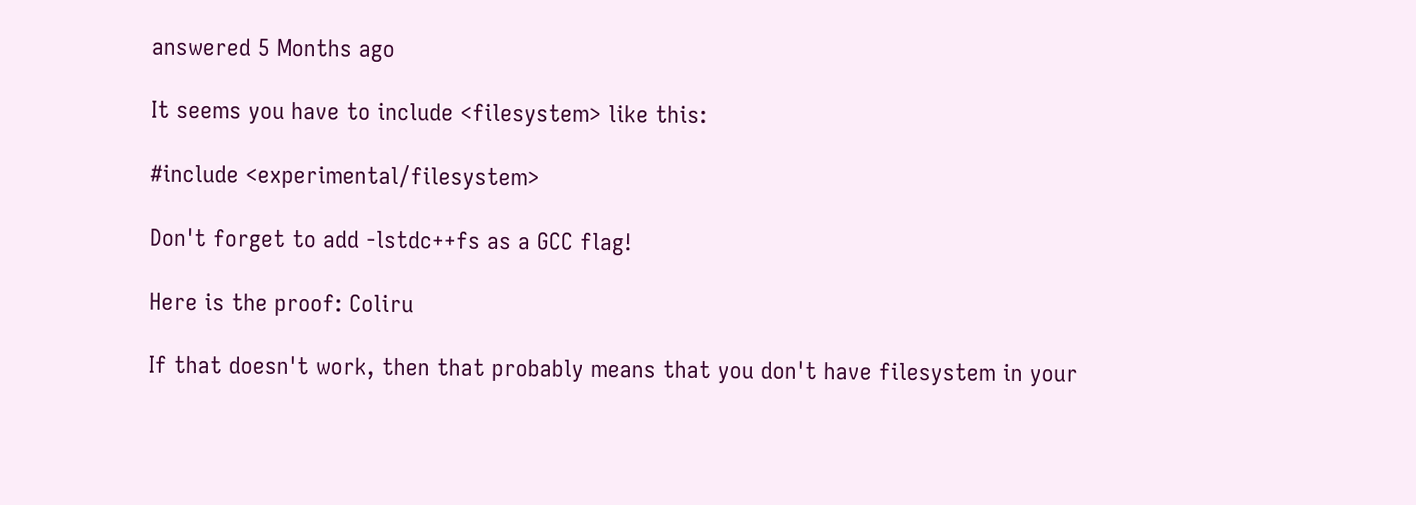answered 5 Months ago

It seems you have to include <filesystem> like this:

#include <experimental/filesystem>

Don't forget to add -lstdc++fs as a GCC flag!

Here is the proof: Coliru

If that doesn't work, then that probably means that you don't have filesystem in your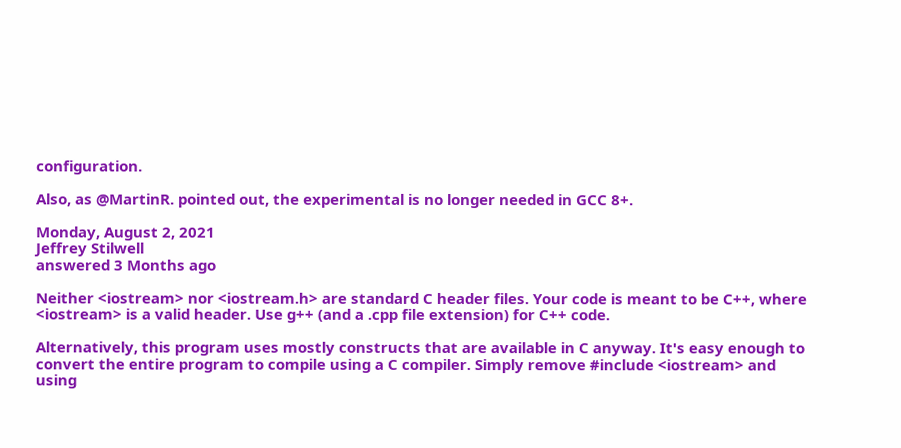configuration.

Also, as @MartinR. pointed out, the experimental is no longer needed in GCC 8+.

Monday, August 2, 2021
Jeffrey Stilwell
answered 3 Months ago

Neither <iostream> nor <iostream.h> are standard C header files. Your code is meant to be C++, where <iostream> is a valid header. Use g++ (and a .cpp file extension) for C++ code.

Alternatively, this program uses mostly constructs that are available in C anyway. It's easy enough to convert the entire program to compile using a C compiler. Simply remove #include <iostream> and using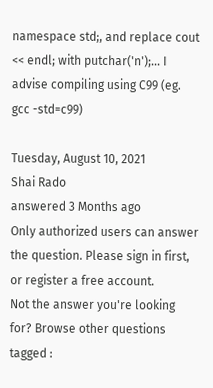namespace std;, and replace cout << endl; with putchar('n');... I advise compiling using C99 (eg. gcc -std=c99)

Tuesday, August 10, 2021
Shai Rado
answered 3 Months ago
Only authorized users can answer the question. Please sign in first, or register a free account.
Not the answer you're looking for? Browse other questions tagged :